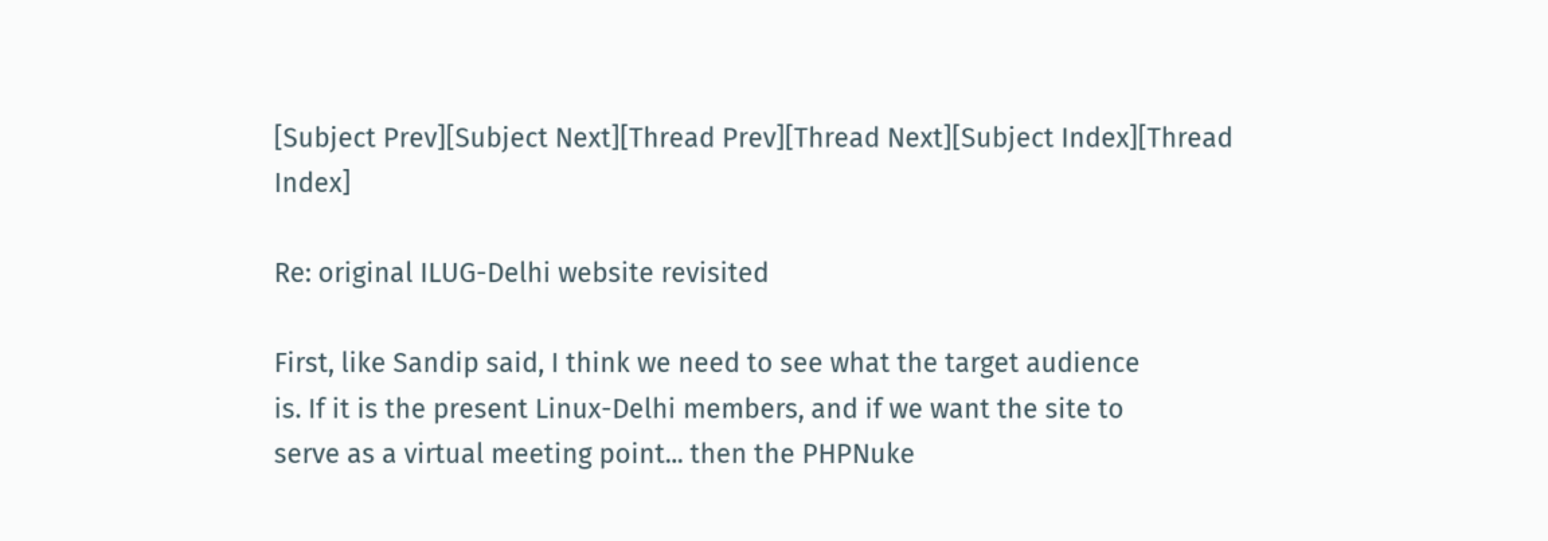[Subject Prev][Subject Next][Thread Prev][Thread Next][Subject Index][Thread Index]

Re: original ILUG-Delhi website revisited

First, like Sandip said, I think we need to see what the target audience
is. If it is the present Linux-Delhi members, and if we want the site to
serve as a virtual meeting point... then the PHPNuke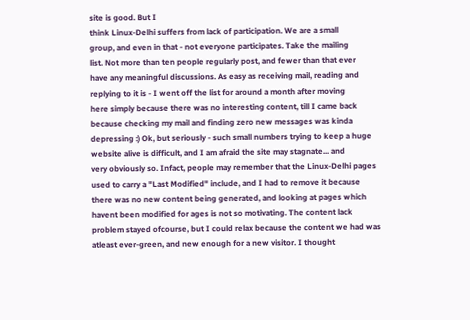site is good. But I
think Linux-Delhi suffers from lack of participation. We are a small
group, and even in that - not everyone participates. Take the mailing
list. Not more than ten people regularly post, and fewer than that ever
have any meaningful discussions. As easy as receiving mail, reading and
replying to it is - I went off the list for around a month after moving
here simply because there was no interesting content, till I came back
because checking my mail and finding zero new messages was kinda
depressing :) Ok, but seriously - such small numbers trying to keep a huge
website alive is difficult, and I am afraid the site may stagnate... and
very obviously so. Infact, people may remember that the Linux-Delhi pages
used to carry a "Last Modified" include, and I had to remove it because
there was no new content being generated, and looking at pages which
havent been modified for ages is not so motivating. The content lack
problem stayed ofcourse, but I could relax because the content we had was
atleast ever-green, and new enough for a new visitor. I thought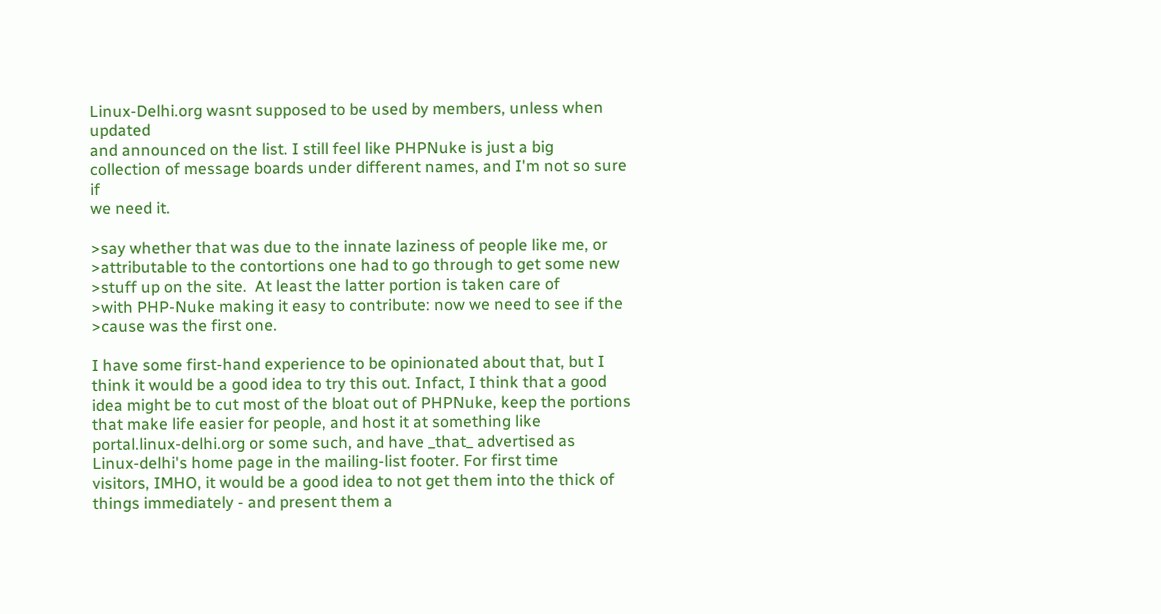Linux-Delhi.org wasnt supposed to be used by members, unless when updated
and announced on the list. I still feel like PHPNuke is just a big
collection of message boards under different names, and I'm not so sure if
we need it.

>say whether that was due to the innate laziness of people like me, or
>attributable to the contortions one had to go through to get some new
>stuff up on the site.  At least the latter portion is taken care of
>with PHP-Nuke making it easy to contribute: now we need to see if the
>cause was the first one.

I have some first-hand experience to be opinionated about that, but I
think it would be a good idea to try this out. Infact, I think that a good
idea might be to cut most of the bloat out of PHPNuke, keep the portions
that make life easier for people, and host it at something like
portal.linux-delhi.org or some such, and have _that_ advertised as
Linux-delhi's home page in the mailing-list footer. For first time
visitors, IMHO, it would be a good idea to not get them into the thick of
things immediately - and present them a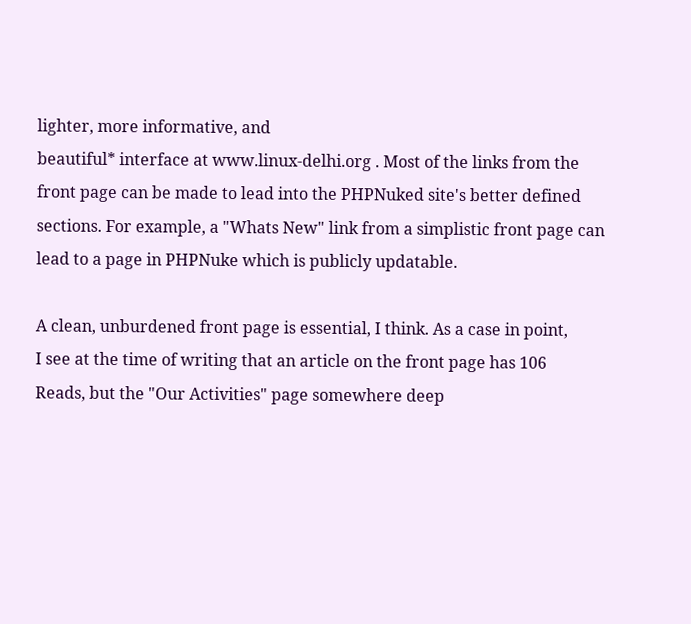lighter, more informative, and
beautiful* interface at www.linux-delhi.org . Most of the links from the
front page can be made to lead into the PHPNuked site's better defined
sections. For example, a "Whats New" link from a simplistic front page can
lead to a page in PHPNuke which is publicly updatable.

A clean, unburdened front page is essential, I think. As a case in point,
I see at the time of writing that an article on the front page has 106
Reads, but the "Our Activities" page somewhere deep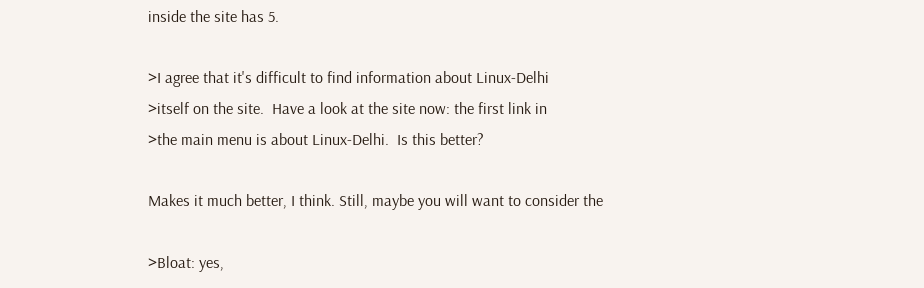inside the site has 5.

>I agree that it's difficult to find information about Linux-Delhi
>itself on the site.  Have a look at the site now: the first link in
>the main menu is about Linux-Delhi.  Is this better?

Makes it much better, I think. Still, maybe you will want to consider the

>Bloat: yes,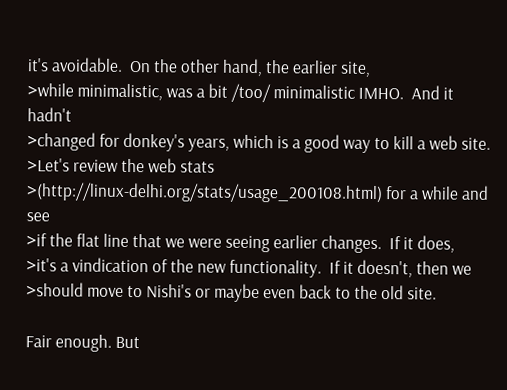it's avoidable.  On the other hand, the earlier site,
>while minimalistic, was a bit /too/ minimalistic IMHO.  And it hadn't
>changed for donkey's years, which is a good way to kill a web site.
>Let's review the web stats
>(http://linux-delhi.org/stats/usage_200108.html) for a while and see
>if the flat line that we were seeing earlier changes.  If it does,
>it's a vindication of the new functionality.  If it doesn't, then we
>should move to Nishi's or maybe even back to the old site.

Fair enough. But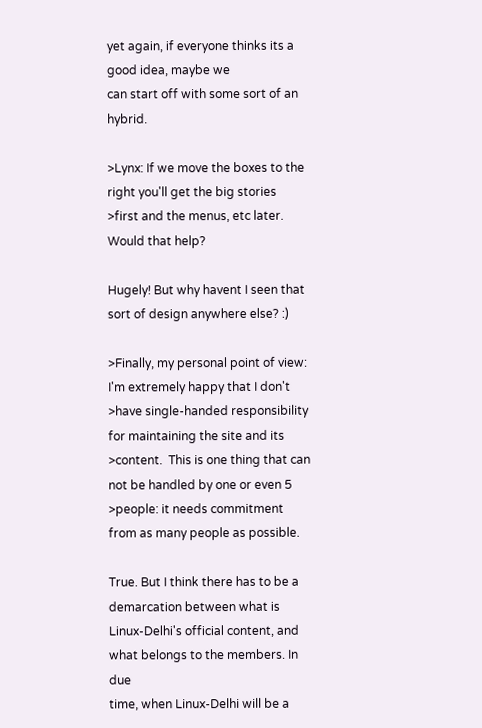yet again, if everyone thinks its a good idea, maybe we
can start off with some sort of an hybrid.

>Lynx: If we move the boxes to the right you'll get the big stories
>first and the menus, etc later.  Would that help?

Hugely! But why havent I seen that sort of design anywhere else? :)

>Finally, my personal point of view: I'm extremely happy that I don't
>have single-handed responsibility for maintaining the site and its
>content.  This is one thing that can not be handled by one or even 5
>people: it needs commitment from as many people as possible.

True. But I think there has to be a demarcation between what is
Linux-Delhi's official content, and what belongs to the members. In due
time, when Linux-Delhi will be a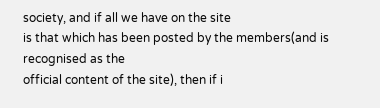society, and if all we have on the site
is that which has been posted by the members(and is recognised as the
official content of the site), then if i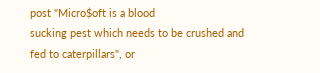post "Micro$oft is a blood
sucking pest which needs to be crushed and fed to caterpillars", or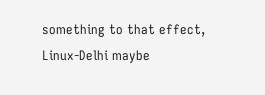something to that effect, Linux-Delhi maybe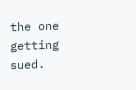the one getting sued.